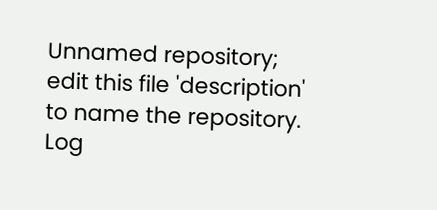Unnamed repository; edit this file 'description' to name the repository.
Log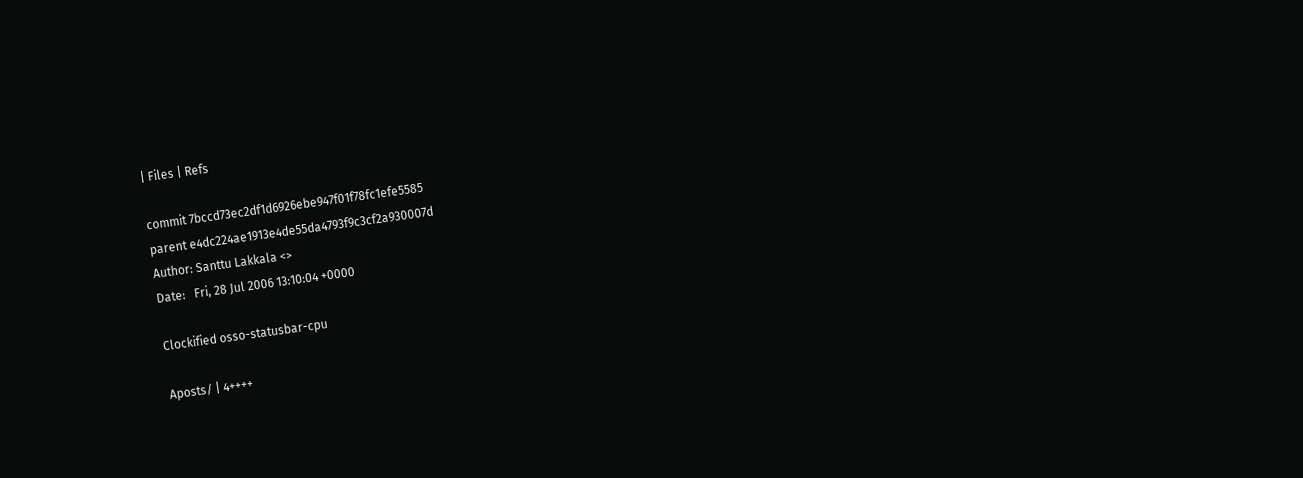| Files | Refs

commit 7bccd73ec2df1d6926ebe947f01f78fc1efe5585
parent e4dc224ae1913e4de55da4793f9c3cf2a930007d
Author: Santtu Lakkala <>
Date:   Fri, 28 Jul 2006 13:10:04 +0000

Clockified osso-statusbar-cpu

Aposts/ | 4++++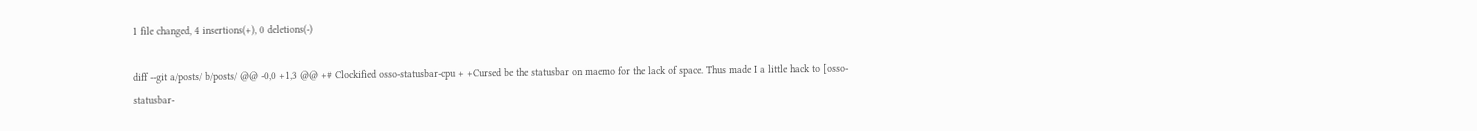1 file changed, 4 insertions(+), 0 deletions(-)

diff --git a/posts/ b/posts/ @@ -0,0 +1,3 @@ +# Clockified osso-statusbar-cpu + +Cursed be the statusbar on maemo for the lack of space. Thus made I a little hack to [osso-statusbar-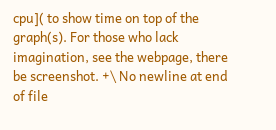cpu]( to show time on top of the graph(s). For those who lack imagination, see the webpage, there be screenshot. +\ No newline at end of file